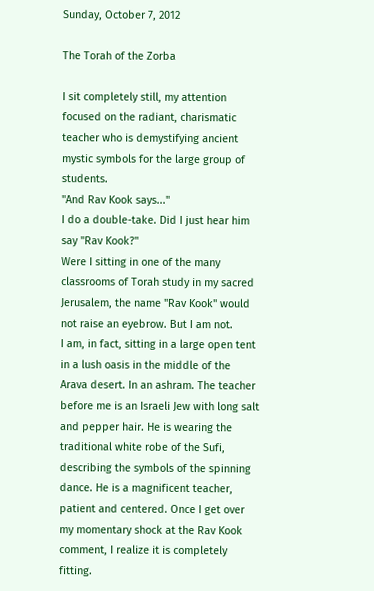Sunday, October 7, 2012

The Torah of the Zorba

I sit completely still, my attention focused on the radiant, charismatic teacher who is demystifying ancient mystic symbols for the large group of students.
"And Rav Kook says..."
I do a double-take. Did I just hear him say "Rav Kook?"
Were I sitting in one of the many classrooms of Torah study in my sacred Jerusalem, the name "Rav Kook" would not raise an eyebrow. But I am not.
I am, in fact, sitting in a large open tent in a lush oasis in the middle of the Arava desert. In an ashram. The teacher before me is an Israeli Jew with long salt and pepper hair. He is wearing the traditional white robe of the Sufi, describing the symbols of the spinning dance. He is a magnificent teacher, patient and centered. Once I get over my momentary shock at the Rav Kook comment, I realize it is completely fitting.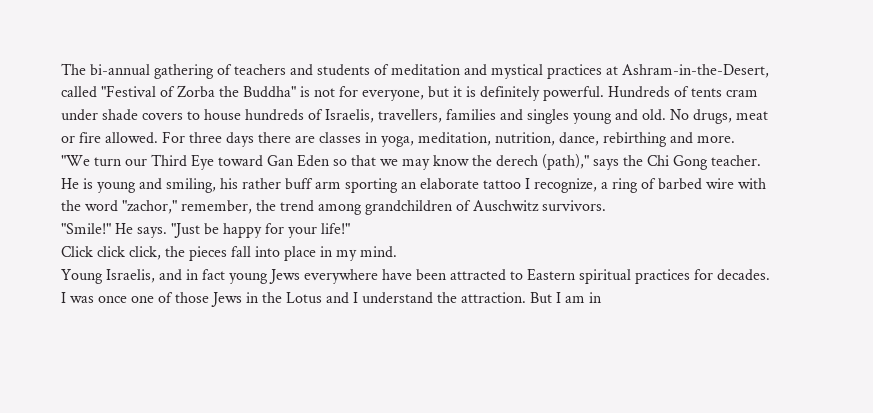The bi-annual gathering of teachers and students of meditation and mystical practices at Ashram-in-the-Desert, called "Festival of Zorba the Buddha" is not for everyone, but it is definitely powerful. Hundreds of tents cram under shade covers to house hundreds of Israelis, travellers, families and singles young and old. No drugs, meat or fire allowed. For three days there are classes in yoga, meditation, nutrition, dance, rebirthing and more.
"We turn our Third Eye toward Gan Eden so that we may know the derech (path)," says the Chi Gong teacher. He is young and smiling, his rather buff arm sporting an elaborate tattoo I recognize, a ring of barbed wire with the word "zachor," remember, the trend among grandchildren of Auschwitz survivors.
"Smile!" He says. "Just be happy for your life!"
Click click click, the pieces fall into place in my mind.
Young Israelis, and in fact young Jews everywhere have been attracted to Eastern spiritual practices for decades. I was once one of those Jews in the Lotus and I understand the attraction. But I am in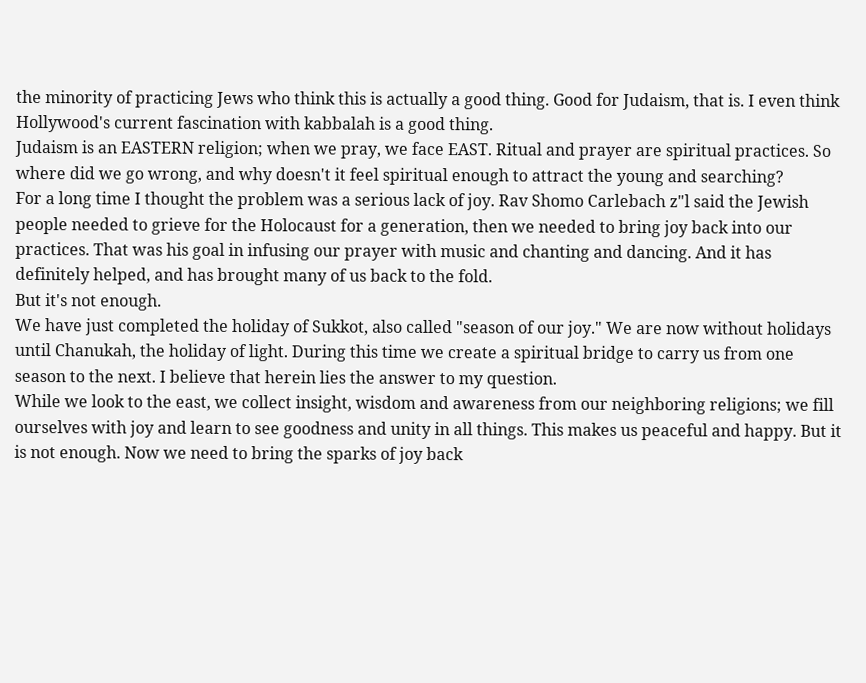the minority of practicing Jews who think this is actually a good thing. Good for Judaism, that is. I even think Hollywood's current fascination with kabbalah is a good thing.
Judaism is an EASTERN religion; when we pray, we face EAST. Ritual and prayer are spiritual practices. So where did we go wrong, and why doesn't it feel spiritual enough to attract the young and searching?
For a long time I thought the problem was a serious lack of joy. Rav Shomo Carlebach z"l said the Jewish people needed to grieve for the Holocaust for a generation, then we needed to bring joy back into our practices. That was his goal in infusing our prayer with music and chanting and dancing. And it has definitely helped, and has brought many of us back to the fold.
But it's not enough.
We have just completed the holiday of Sukkot, also called "season of our joy." We are now without holidays until Chanukah, the holiday of light. During this time we create a spiritual bridge to carry us from one season to the next. I believe that herein lies the answer to my question.
While we look to the east, we collect insight, wisdom and awareness from our neighboring religions; we fill ourselves with joy and learn to see goodness and unity in all things. This makes us peaceful and happy. But it is not enough. Now we need to bring the sparks of joy back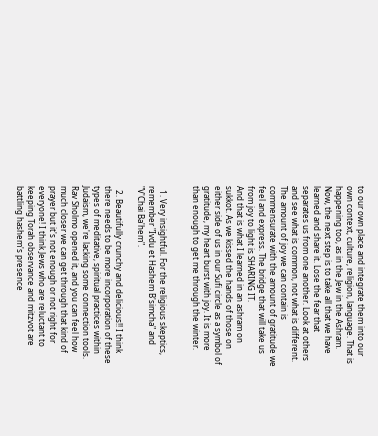to our own place and integrate them into our own context, culture, religion, language. That is happening too, as in the Jew in the Ashram.
Now, the next step is to take all that we have learned and share it. Lose the fear that separates us from one another. Look at others and see what is common, not what is different. The amount of joy we can contain is commensurate with the amount of gratitude we feel and express. The bridge that will take us from joy to light is SHARING IT.
And that is what I learned in an ashram on sukkot. As we kissed the hands of those on either side of us in our Sufi circle as a symbol of gratitude, my heart burst with joy. It is more than enough to get me through the winter.


  1. Very insightful. For the religious skeptics, remember "Ivdu et Hashem B'simcha" and "V'Chai Ba'hem".

  2. Beautifully crunchy and delicious!! I think there needs to be more incorporation of these types of meditative, spiritual practices within Judaism, we're lacking some connection tools. Rav Sholmo opened it, and you can feel how much closer we can get through that kind of prayer but it's not enough or not right for everyone! I think Jews who are reluctant to keeping Torah observance and mitzvot are battling hashem's presence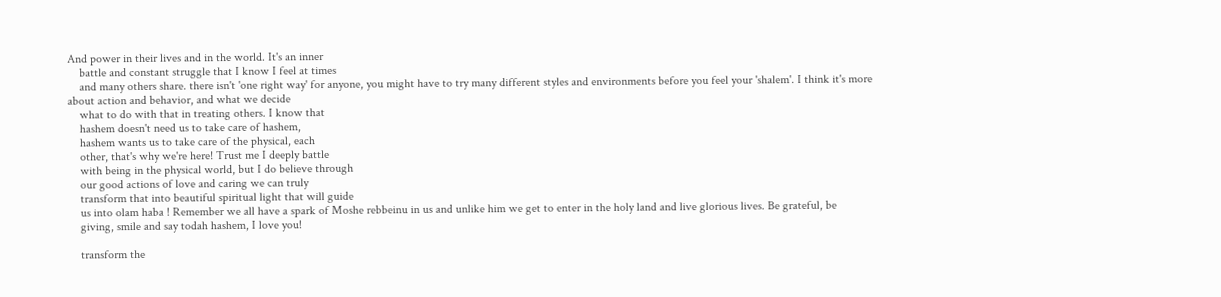And power in their lives and in the world. It's an inner
    battle and constant struggle that I know I feel at times
    and many others share. there isn't 'one right way' for anyone, you might have to try many different styles and environments before you feel your 'shalem'. I think it's more about action and behavior, and what we decide
    what to do with that in treating others. I know that
    hashem doesn't need us to take care of hashem,
    hashem wants us to take care of the physical, each
    other, that's why we're here! Trust me I deeply battle
    with being in the physical world, but I do believe through
    our good actions of love and caring we can truly
    transform that into beautiful spiritual light that will guide
    us into olam haba ! Remember we all have a spark of Moshe rebbeinu in us and unlike him we get to enter in the holy land and live glorious lives. Be grateful, be
    giving, smile and say todah hashem, I love you!

    transform the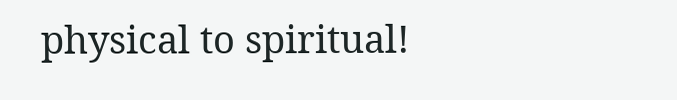physical to spiritual!